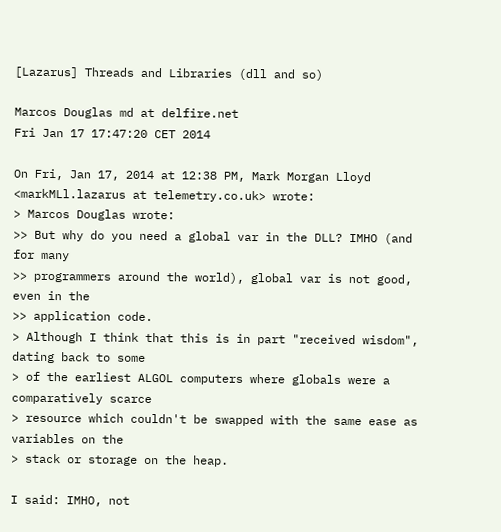[Lazarus] Threads and Libraries (dll and so)

Marcos Douglas md at delfire.net
Fri Jan 17 17:47:20 CET 2014

On Fri, Jan 17, 2014 at 12:38 PM, Mark Morgan Lloyd
<markMLl.lazarus at telemetry.co.uk> wrote:
> Marcos Douglas wrote:
>> But why do you need a global var in the DLL? IMHO (and for many
>> programmers around the world), global var is not good, even in the
>> application code.
> Although I think that this is in part "received wisdom", dating back to some
> of the earliest ALGOL computers where globals were a comparatively scarce
> resource which couldn't be swapped with the same ease as variables on the
> stack or storage on the heap.

I said: IMHO, not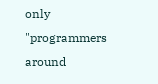only "programmers around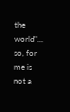the world"... so, for me is
not a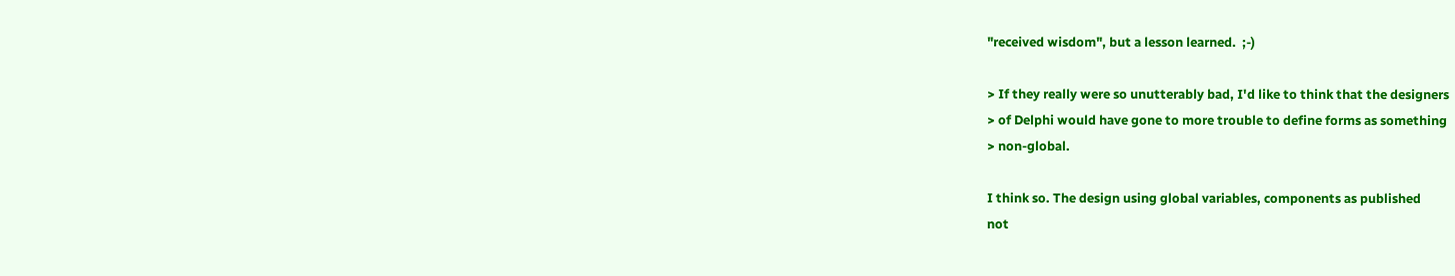"received wisdom", but a lesson learned.  ;-)

> If they really were so unutterably bad, I'd like to think that the designers
> of Delphi would have gone to more trouble to define forms as something
> non-global.

I think so. The design using global variables, components as published
not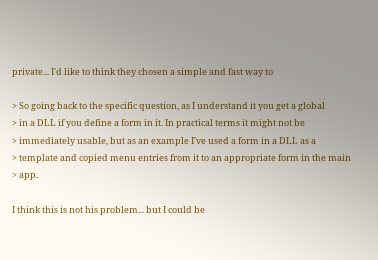private... I'd like to think they chosen a simple and fast way to

> So going back to the specific question, as I understand it you get a global
> in a DLL if you define a form in it. In practical terms it might not be
> immediately usable, but as an example I've used a form in a DLL as a
> template and copied menu entries from it to an appropriate form in the main
> app.

I think this is not his problem... but I could be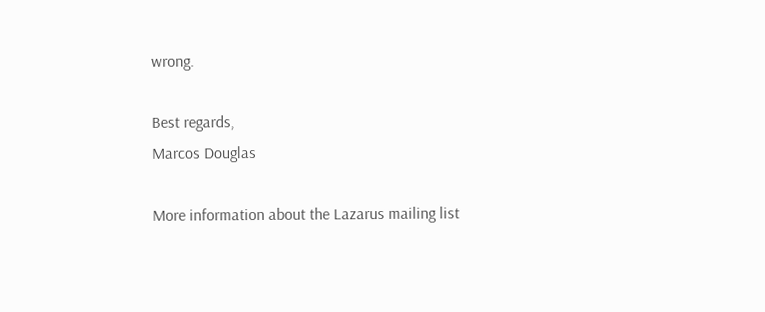wrong.

Best regards,
Marcos Douglas

More information about the Lazarus mailing list